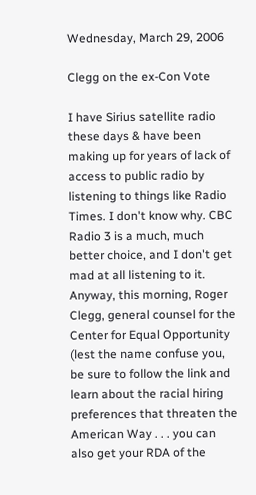Wednesday, March 29, 2006

Clegg on the ex-Con Vote

I have Sirius satellite radio these days & have been making up for years of lack of access to public radio by listening to things like Radio Times. I don't know why. CBC Radio 3 is a much, much better choice, and I don't get mad at all listening to it. Anyway, this morning, Roger Clegg, general counsel for the Center for Equal Opportunity (lest the name confuse you, be sure to follow the link and learn about the racial hiring preferences that threaten the American Way . . . you can also get your RDA of the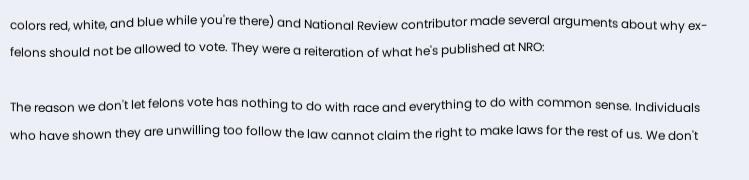colors red, white, and blue while you're there) and National Review contributor made several arguments about why ex-felons should not be allowed to vote. They were a reiteration of what he's published at NRO:

The reason we don't let felons vote has nothing to do with race and everything to do with common sense. Individuals who have shown they are unwilling too follow the law cannot claim the right to make laws for the rest of us. We don't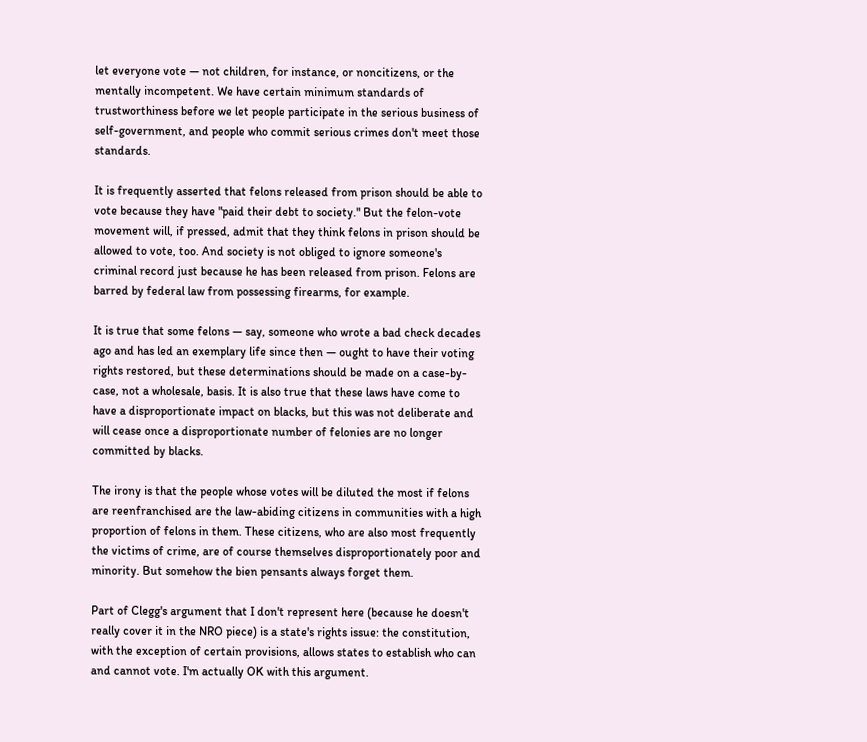let everyone vote — not children, for instance, or noncitizens, or the mentally incompetent. We have certain minimum standards of trustworthiness before we let people participate in the serious business of self-government, and people who commit serious crimes don't meet those standards.

It is frequently asserted that felons released from prison should be able to vote because they have "paid their debt to society." But the felon-vote movement will, if pressed, admit that they think felons in prison should be allowed to vote, too. And society is not obliged to ignore someone's criminal record just because he has been released from prison. Felons are barred by federal law from possessing firearms, for example.

It is true that some felons — say, someone who wrote a bad check decades ago and has led an exemplary life since then — ought to have their voting rights restored, but these determinations should be made on a case-by-case, not a wholesale, basis. It is also true that these laws have come to have a disproportionate impact on blacks, but this was not deliberate and will cease once a disproportionate number of felonies are no longer committed by blacks.

The irony is that the people whose votes will be diluted the most if felons are reenfranchised are the law-abiding citizens in communities with a high proportion of felons in them. These citizens, who are also most frequently the victims of crime, are of course themselves disproportionately poor and minority. But somehow the bien pensants always forget them.

Part of Clegg's argument that I don't represent here (because he doesn't really cover it in the NRO piece) is a state's rights issue: the constitution, with the exception of certain provisions, allows states to establish who can and cannot vote. I'm actually OK with this argument.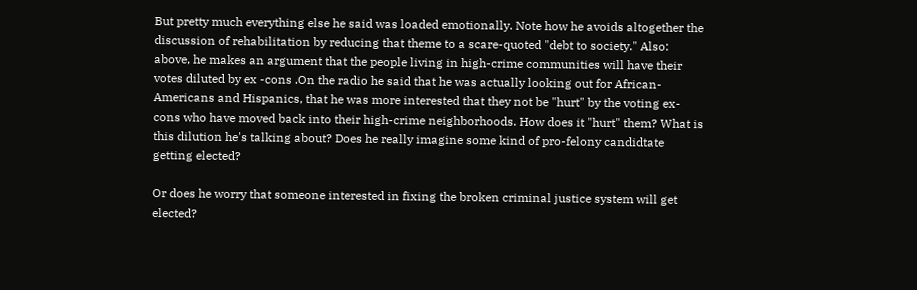But pretty much everything else he said was loaded emotionally. Note how he avoids altogether the discussion of rehabilitation by reducing that theme to a scare-quoted "debt to society." Also: above, he makes an argument that the people living in high-crime communities will have their votes diluted by ex -cons .On the radio he said that he was actually looking out for African-Americans and Hispanics, that he was more interested that they not be "hurt" by the voting ex-cons who have moved back into their high-crime neighborhoods. How does it "hurt" them? What is this dilution he's talking about? Does he really imagine some kind of pro-felony candidtate getting elected?

Or does he worry that someone interested in fixing the broken criminal justice system will get elected?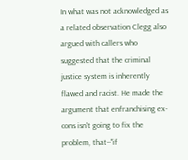In what was not acknowledged as a related observation Clegg also argued with callers who suggested that the criminal justice system is inherently flawed and racist. He made the argument that enfranchising ex-cons isn't going to fix the problem, that--"if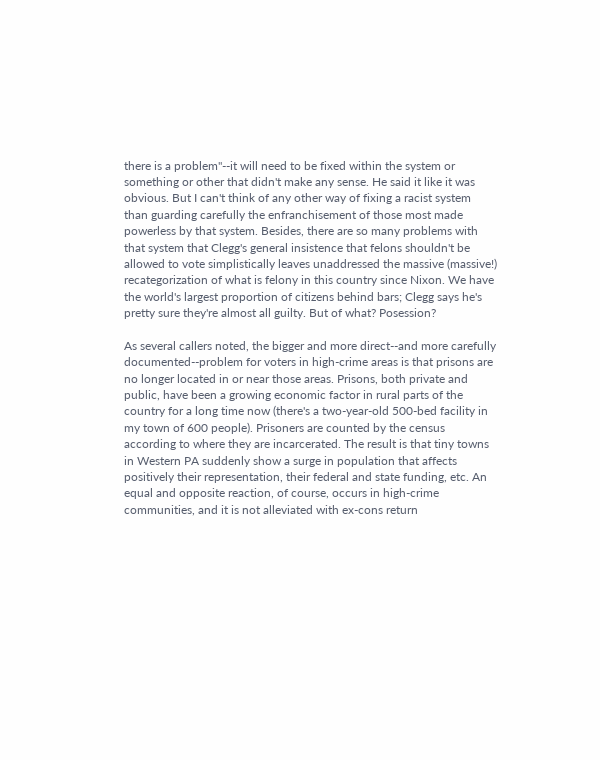there is a problem"--it will need to be fixed within the system or something or other that didn't make any sense. He said it like it was obvious. But I can't think of any other way of fixing a racist system than guarding carefully the enfranchisement of those most made powerless by that system. Besides, there are so many problems with that system that Clegg's general insistence that felons shouldn't be allowed to vote simplistically leaves unaddressed the massive (massive!) recategorization of what is felony in this country since Nixon. We have the world's largest proportion of citizens behind bars; Clegg says he's pretty sure they're almost all guilty. But of what? Posession?

As several callers noted, the bigger and more direct--and more carefully documented--problem for voters in high-crime areas is that prisons are no longer located in or near those areas. Prisons, both private and public, have been a growing economic factor in rural parts of the country for a long time now (there's a two-year-old 500-bed facility in my town of 600 people). Prisoners are counted by the census according to where they are incarcerated. The result is that tiny towns in Western PA suddenly show a surge in population that affects positively their representation, their federal and state funding, etc. An equal and opposite reaction, of course, occurs in high-crime communities, and it is not alleviated with ex-cons return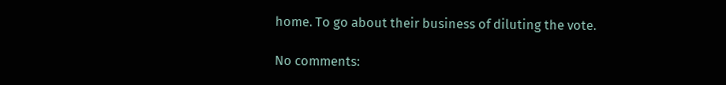home. To go about their business of diluting the vote.

No comments: